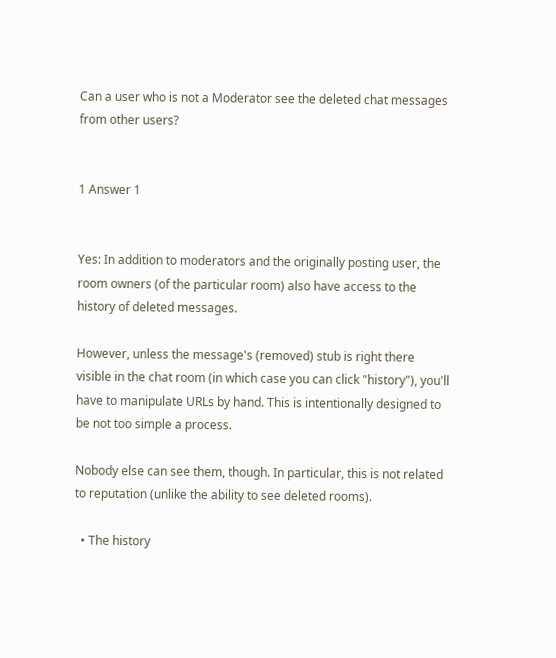Can a user who is not a Moderator see the deleted chat messages from other users?


1 Answer 1


Yes: In addition to moderators and the originally posting user, the room owners (of the particular room) also have access to the history of deleted messages.

However, unless the message's (removed) stub is right there visible in the chat room (in which case you can click "history"), you'll have to manipulate URLs by hand. This is intentionally designed to be not too simple a process.

Nobody else can see them, though. In particular, this is not related to reputation (unlike the ability to see deleted rooms).

  • The history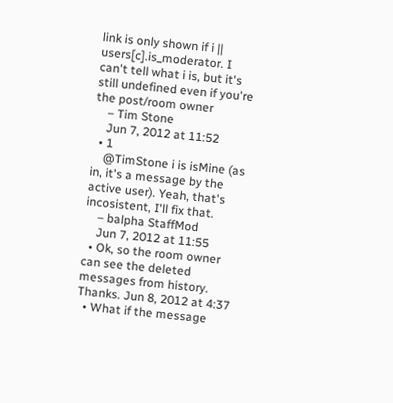link is only shown if i || users[c].is_moderator. I can't tell what i is, but it's still undefined even if you're the post/room owner
    – Tim Stone
    Jun 7, 2012 at 11:52
  • 1
    @TimStone i is isMine (as in, it's a message by the active user). Yeah, that's incosistent, I'll fix that.
    – balpha StaffMod
    Jun 7, 2012 at 11:55
  • Ok, so the room owner can see the deleted messages from history. Thanks. Jun 8, 2012 at 4:37
  • What if the message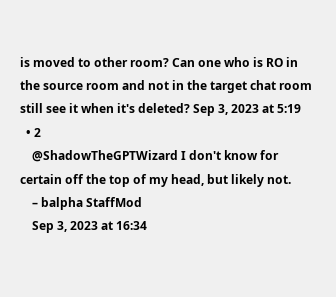is moved to other room? Can one who is RO in the source room and not in the target chat room still see it when it's deleted? Sep 3, 2023 at 5:19
  • 2
    @ShadowTheGPTWizard I don't know for certain off the top of my head, but likely not.
    – balpha StaffMod
    Sep 3, 2023 at 16:34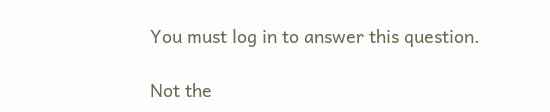You must log in to answer this question.

Not the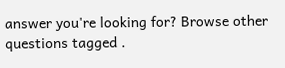answer you're looking for? Browse other questions tagged .